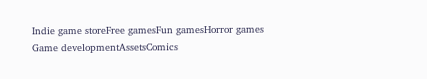Indie game storeFree gamesFun gamesHorror games
Game developmentAssetsComics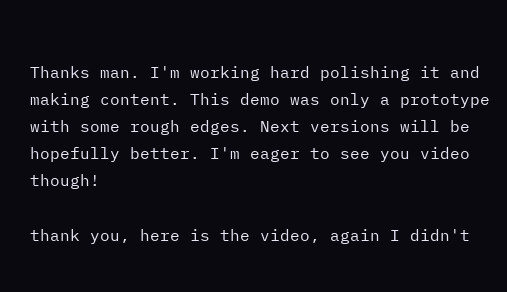Thanks man. I'm working hard polishing it and making content. This demo was only a prototype with some rough edges. Next versions will be hopefully better. I'm eager to see you video though!

thank you, here is the video, again I didn't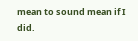mean to sound mean if I did.